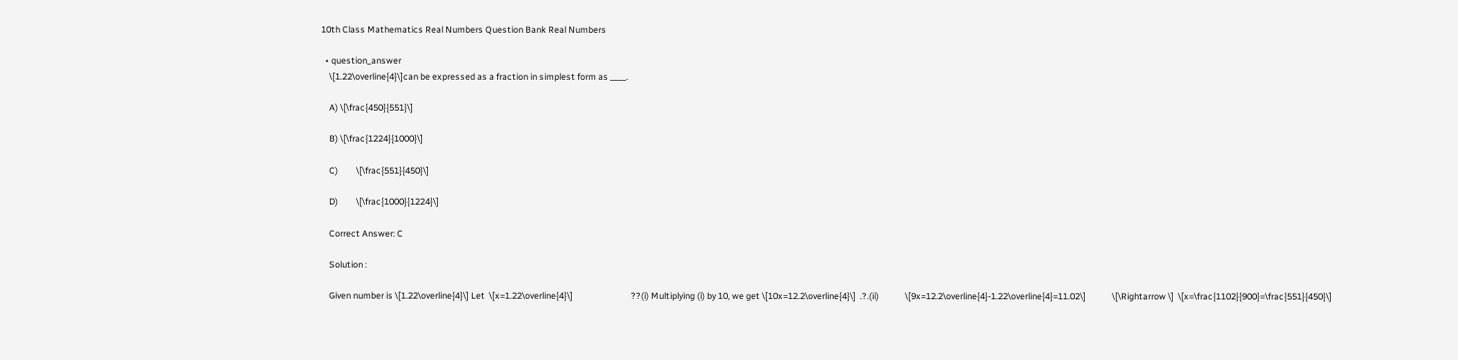10th Class Mathematics Real Numbers Question Bank Real Numbers

  • question_answer
    \[1.22\overline{4}\]can be expressed as a fraction in simplest form as ____.

    A) \[\frac{450}{551}\]

    B) \[\frac{1224}{1000}\]

    C)         \[\frac{551}{450}\]

    D)         \[\frac{1000}{1224}\]

    Correct Answer: C

    Solution :

    Given number is \[1.22\overline{4}\] Let  \[x=1.22\overline{4}\]                             ??(i) Multiplying (i) by 10, we get \[10x=12.2\overline{4}\]  .?.(ii)             \[9x=12.2\overline{4}-1.22\overline{4}=11.02\]             \[\Rightarrow \]  \[x=\frac{1102}{900}=\frac{551}{450}\]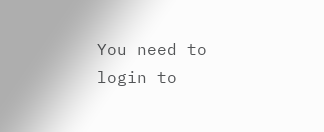You need to login to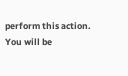perform this action.
You will be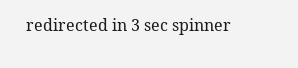redirected in 3 sec spinner